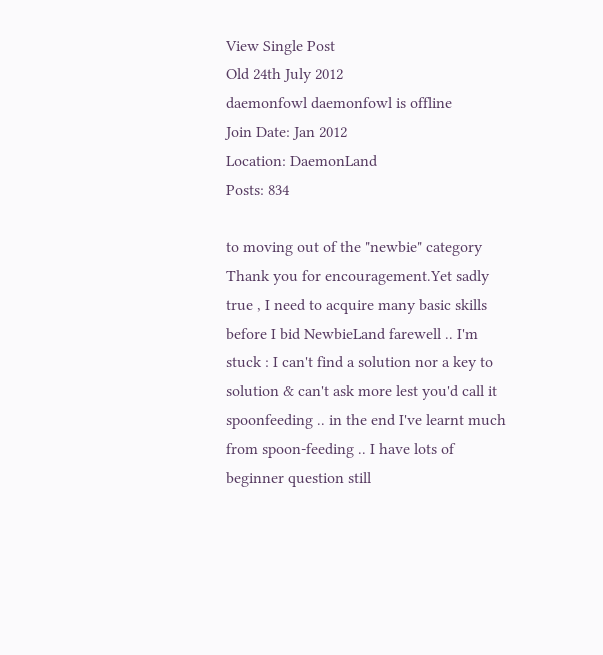View Single Post
Old 24th July 2012
daemonfowl daemonfowl is offline
Join Date: Jan 2012
Location: DaemonLand
Posts: 834

to moving out of the "newbie" category
Thank you for encouragement.Yet sadly true , I need to acquire many basic skills before I bid NewbieLand farewell .. I'm stuck : I can't find a solution nor a key to solution & can't ask more lest you'd call it spoonfeeding .. in the end I've learnt much from spoon-feeding .. I have lots of beginner question still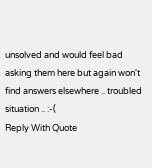unsolved and would feel bad asking them here but again won't find answers elsewhere .. troubled situation .. :-(
Reply With Quote